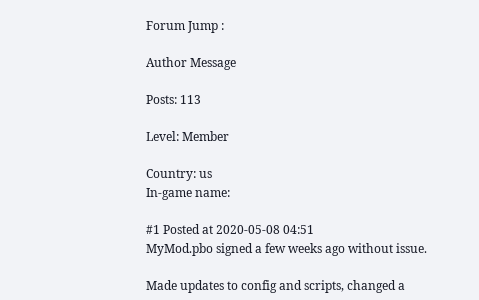Forum Jump :

Author Message

Posts: 113

Level: Member

Country: us
In-game name:

#1 Posted at 2020-05-08 04:51
MyMod.pbo signed a few weeks ago without issue.

Made updates to config and scripts, changed a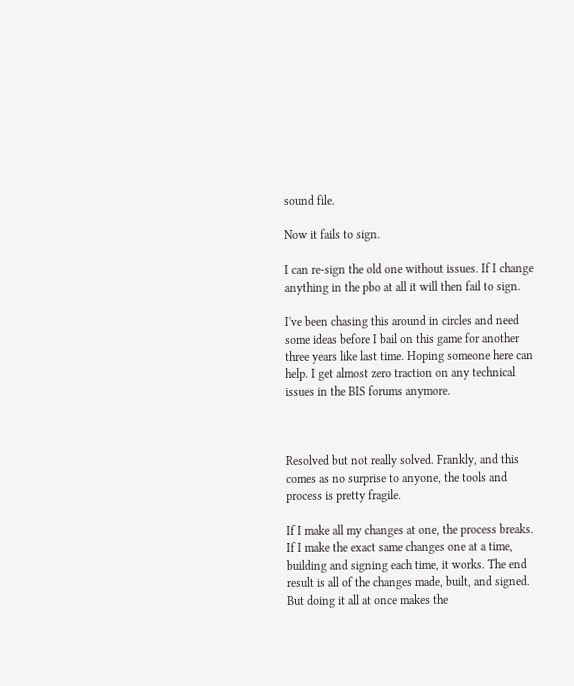sound file.

Now it fails to sign.

I can re-sign the old one without issues. If I change anything in the pbo at all it will then fail to sign.

I've been chasing this around in circles and need some ideas before I bail on this game for another three years like last time. Hoping someone here can help. I get almost zero traction on any technical issues in the BIS forums anymore.



Resolved but not really solved. Frankly, and this comes as no surprise to anyone, the tools and process is pretty fragile.

If I make all my changes at one, the process breaks. If I make the exact same changes one at a time, building and signing each time, it works. The end result is all of the changes made, built, and signed. But doing it all at once makes the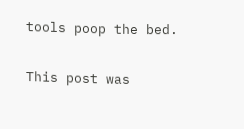tools poop the bed.

This post was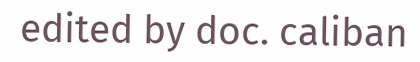edited by doc. caliban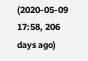(2020-05-09 17:58, 206 days ago)